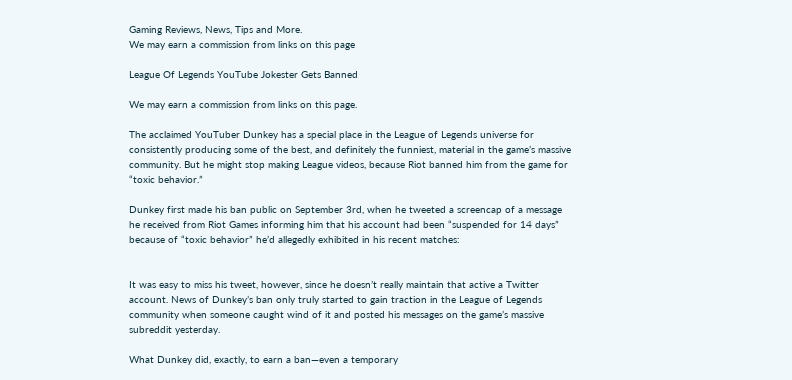Gaming Reviews, News, Tips and More.
We may earn a commission from links on this page

League Of Legends YouTube Jokester Gets Banned

We may earn a commission from links on this page.

The acclaimed YouTuber Dunkey has a special place in the League of Legends universe for consistently producing some of the best, and definitely the funniest, material in the game’s massive community. But he might stop making League videos, because Riot banned him from the game for “toxic behavior.”

Dunkey first made his ban public on September 3rd, when he tweeted a screencap of a message he received from Riot Games informing him that his account had been “suspended for 14 days” because of “toxic behavior” he’d allegedly exhibited in his recent matches:


It was easy to miss his tweet, however, since he doesn’t really maintain that active a Twitter account. News of Dunkey’s ban only truly started to gain traction in the League of Legends community when someone caught wind of it and posted his messages on the game’s massive subreddit yesterday.

What Dunkey did, exactly, to earn a ban—even a temporary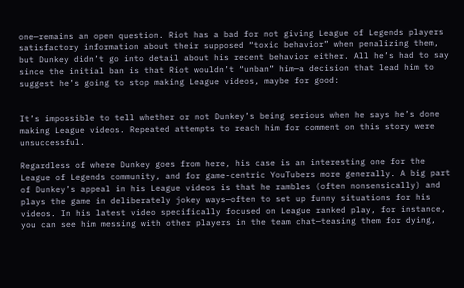one—remains an open question. Riot has a bad for not giving League of Legends players satisfactory information about their supposed “toxic behavior” when penalizing them, but Dunkey didn’t go into detail about his recent behavior either. All he’s had to say since the initial ban is that Riot wouldn’t “unban” him—a decision that lead him to suggest he’s going to stop making League videos, maybe for good:


It’s impossible to tell whether or not Dunkey’s being serious when he says he’s done making League videos. Repeated attempts to reach him for comment on this story were unsuccessful.

Regardless of where Dunkey goes from here, his case is an interesting one for the League of Legends community, and for game-centric YouTubers more generally. A big part of Dunkey’s appeal in his League videos is that he rambles (often nonsensically) and plays the game in deliberately jokey ways—often to set up funny situations for his videos. In his latest video specifically focused on League ranked play, for instance, you can see him messing with other players in the team chat—teasing them for dying,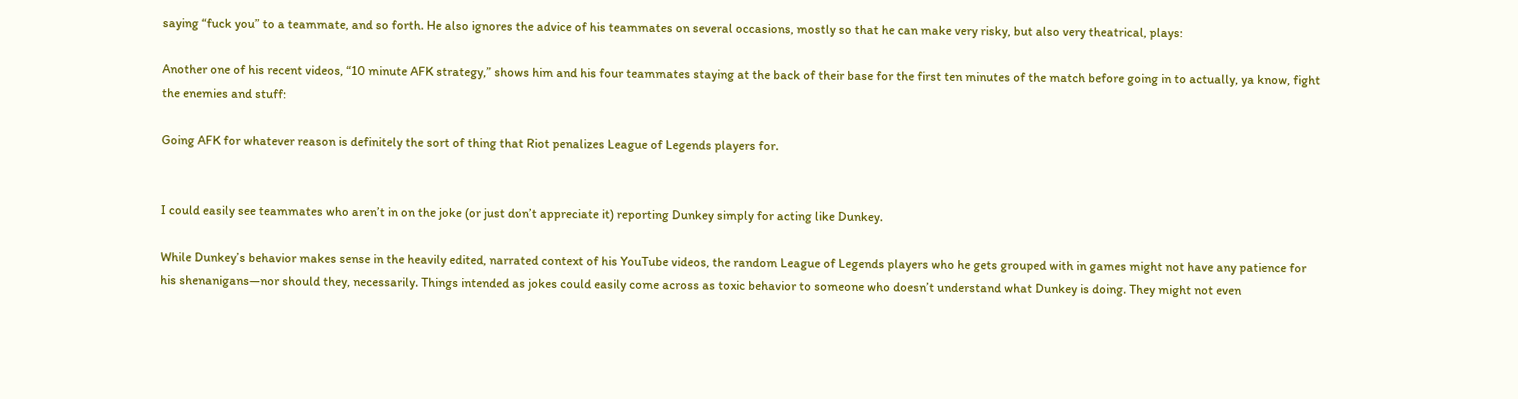saying “fuck you” to a teammate, and so forth. He also ignores the advice of his teammates on several occasions, mostly so that he can make very risky, but also very theatrical, plays:

Another one of his recent videos, “10 minute AFK strategy,” shows him and his four teammates staying at the back of their base for the first ten minutes of the match before going in to actually, ya know, fight the enemies and stuff:

Going AFK for whatever reason is definitely the sort of thing that Riot penalizes League of Legends players for.


I could easily see teammates who aren’t in on the joke (or just don’t appreciate it) reporting Dunkey simply for acting like Dunkey.

While Dunkey’s behavior makes sense in the heavily edited, narrated context of his YouTube videos, the random League of Legends players who he gets grouped with in games might not have any patience for his shenanigans—nor should they, necessarily. Things intended as jokes could easily come across as toxic behavior to someone who doesn’t understand what Dunkey is doing. They might not even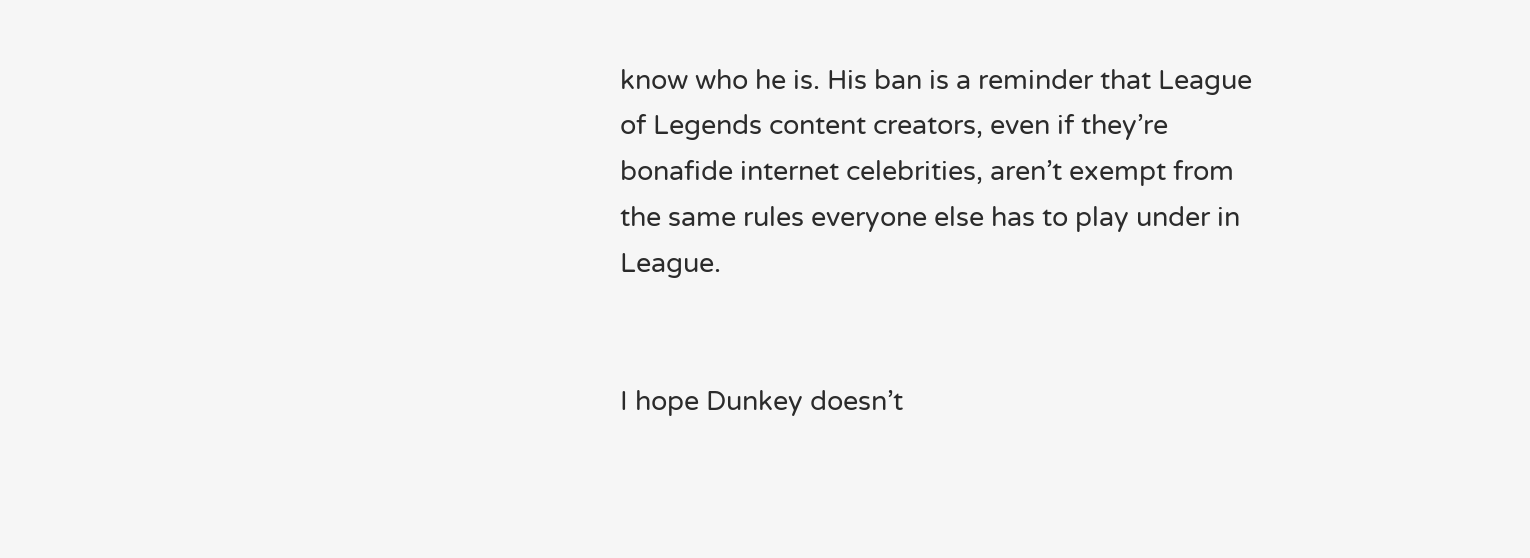know who he is. His ban is a reminder that League of Legends content creators, even if they’re bonafide internet celebrities, aren’t exempt from the same rules everyone else has to play under in League.


I hope Dunkey doesn’t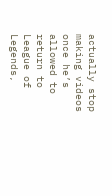actually stop making videos once he’s allowed to return to League of Legends,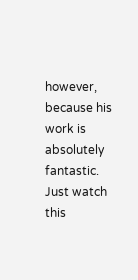however, because his work is absolutely fantastic. Just watch this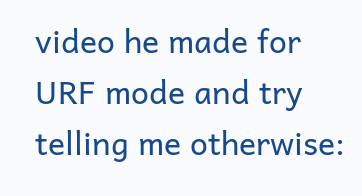video he made for URF mode and try telling me otherwise: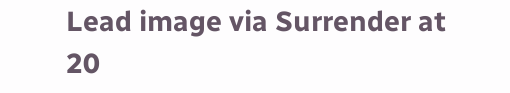Lead image via Surrender at 20